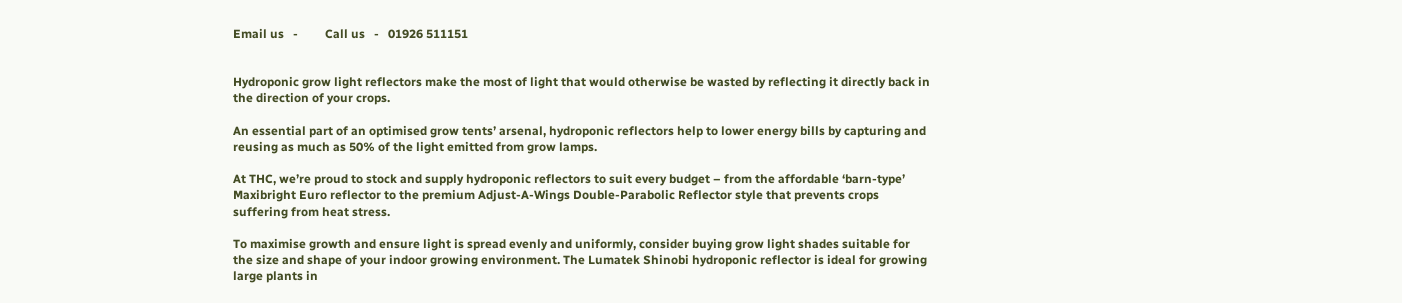Email us   -         Call us   -   01926 511151


Hydroponic grow light reflectors make the most of light that would otherwise be wasted by reflecting it directly back in the direction of your crops.

An essential part of an optimised grow tents’ arsenal, hydroponic reflectors help to lower energy bills by capturing and reusing as much as 50% of the light emitted from grow lamps.

At THC, we’re proud to stock and supply hydroponic reflectors to suit every budget – from the affordable ‘barn-type’ Maxibright Euro reflector to the premium Adjust-A-Wings Double-Parabolic Reflector style that prevents crops suffering from heat stress.

To maximise growth and ensure light is spread evenly and uniformly, consider buying grow light shades suitable for the size and shape of your indoor growing environment. The Lumatek Shinobi hydroponic reflector is ideal for growing large plants in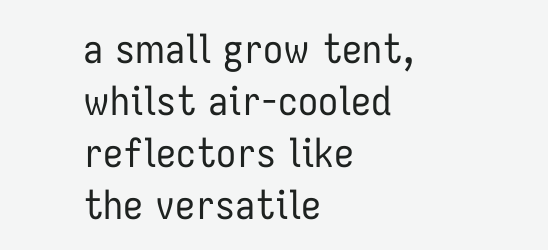a small grow tent, whilst air-cooled reflectors like the versatile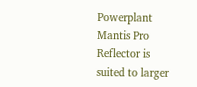Powerplant Mantis Pro Reflector is suited to larger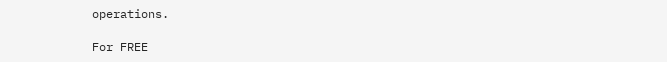operations.

For FREE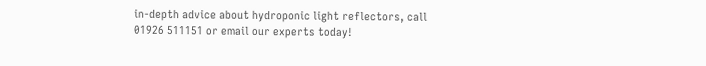in-depth advice about hydroponic light reflectors, call 01926 511151 or email our experts today!